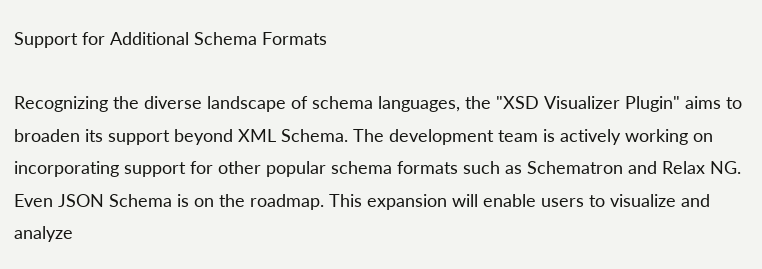Support for Additional Schema Formats

Recognizing the diverse landscape of schema languages, the "XSD Visualizer Plugin" aims to broaden its support beyond XML Schema. The development team is actively working on incorporating support for other popular schema formats such as Schematron and Relax NG. Even JSON Schema is on the roadmap. This expansion will enable users to visualize and analyze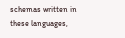schemas written in these languages,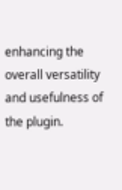enhancing the overall versatility and usefulness of the plugin.